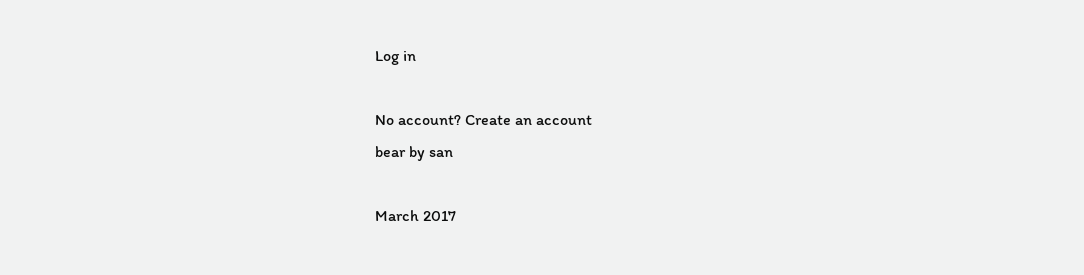Log in

No account? Create an account
bear by san

March 2017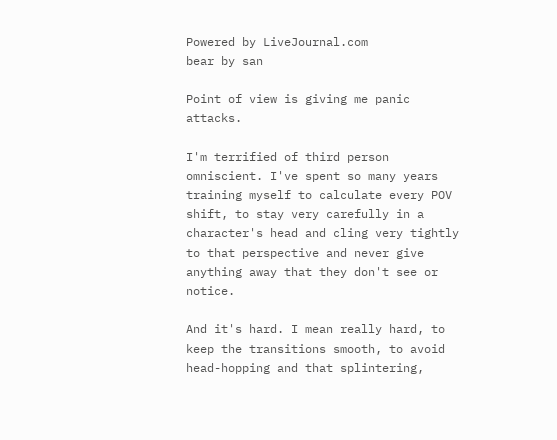Powered by LiveJournal.com
bear by san

Point of view is giving me panic attacks.

I'm terrified of third person omniscient. I've spent so many years training myself to calculate every POV shift, to stay very carefully in a character's head and cling very tightly to that perspective and never give anything away that they don't see or notice.

And it's hard. I mean really hard, to keep the transitions smooth, to avoid head-hopping and that splintering,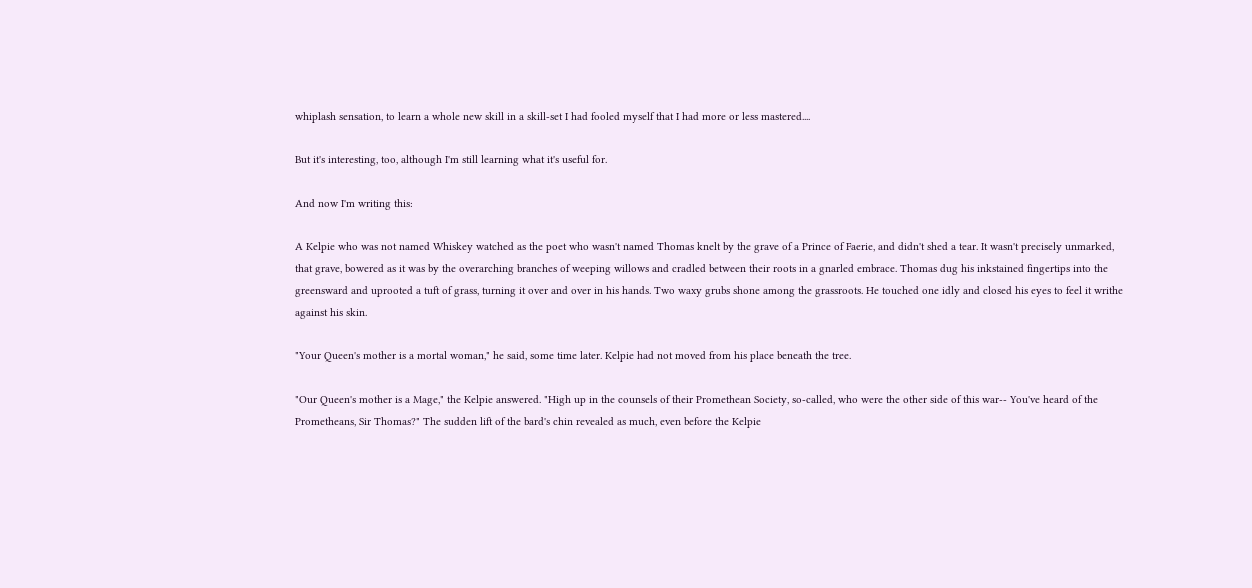whiplash sensation, to learn a whole new skill in a skill-set I had fooled myself that I had more or less mastered....

But it's interesting, too, although I'm still learning what it's useful for.

And now I'm writing this:

A Kelpie who was not named Whiskey watched as the poet who wasn't named Thomas knelt by the grave of a Prince of Faerie, and didn't shed a tear. It wasn't precisely unmarked, that grave, bowered as it was by the overarching branches of weeping willows and cradled between their roots in a gnarled embrace. Thomas dug his inkstained fingertips into the greensward and uprooted a tuft of grass, turning it over and over in his hands. Two waxy grubs shone among the grassroots. He touched one idly and closed his eyes to feel it writhe against his skin.

"Your Queen's mother is a mortal woman," he said, some time later. Kelpie had not moved from his place beneath the tree.

"Our Queen's mother is a Mage," the Kelpie answered. "High up in the counsels of their Promethean Society, so-called, who were the other side of this war-- You've heard of the Prometheans, Sir Thomas?" The sudden lift of the bard's chin revealed as much, even before the Kelpie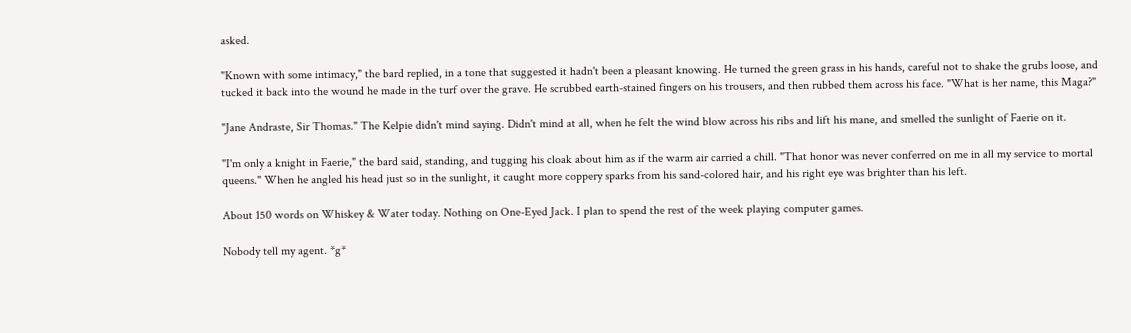asked.

"Known with some intimacy," the bard replied, in a tone that suggested it hadn't been a pleasant knowing. He turned the green grass in his hands, careful not to shake the grubs loose, and tucked it back into the wound he made in the turf over the grave. He scrubbed earth-stained fingers on his trousers, and then rubbed them across his face. "What is her name, this Maga?"

"Jane Andraste, Sir Thomas." The Kelpie didn't mind saying. Didn't mind at all, when he felt the wind blow across his ribs and lift his mane, and smelled the sunlight of Faerie on it.

"I'm only a knight in Faerie," the bard said, standing, and tugging his cloak about him as if the warm air carried a chill. "That honor was never conferred on me in all my service to mortal queens." When he angled his head just so in the sunlight, it caught more coppery sparks from his sand-colored hair, and his right eye was brighter than his left.

About 150 words on Whiskey & Water today. Nothing on One-Eyed Jack. I plan to spend the rest of the week playing computer games.

Nobody tell my agent. *g*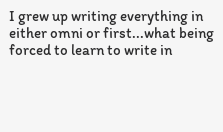I grew up writing everything in either omni or first...what being forced to learn to write in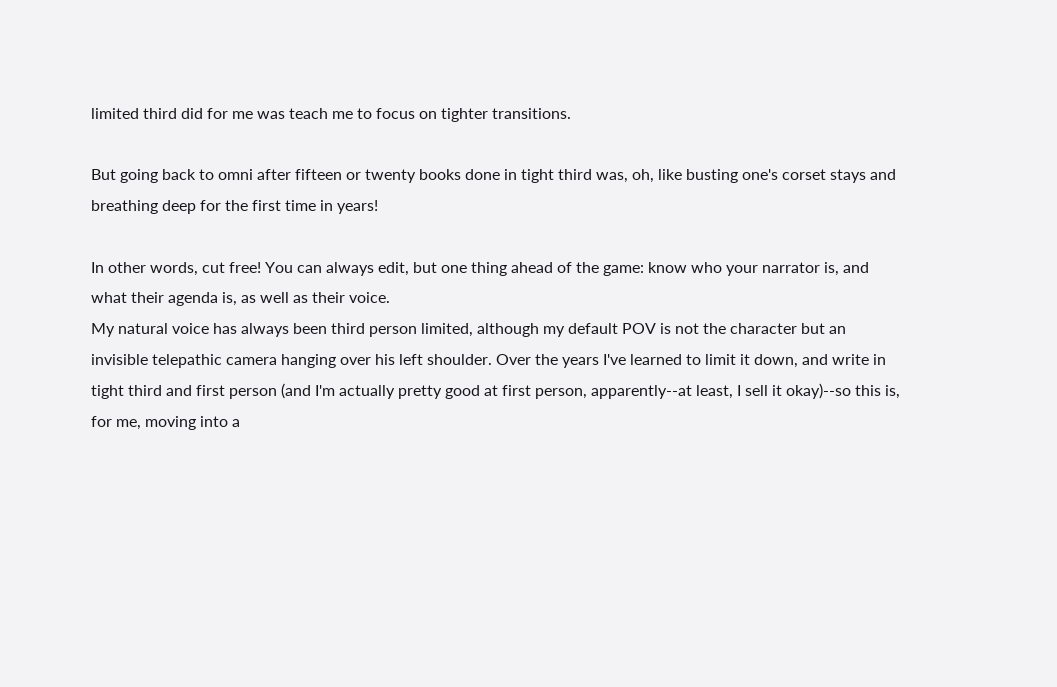limited third did for me was teach me to focus on tighter transitions.

But going back to omni after fifteen or twenty books done in tight third was, oh, like busting one's corset stays and breathing deep for the first time in years!

In other words, cut free! You can always edit, but one thing ahead of the game: know who your narrator is, and what their agenda is, as well as their voice.
My natural voice has always been third person limited, although my default POV is not the character but an invisible telepathic camera hanging over his left shoulder. Over the years I've learned to limit it down, and write in tight third and first person (and I'm actually pretty good at first person, apparently--at least, I sell it okay)--so this is, for me, moving into a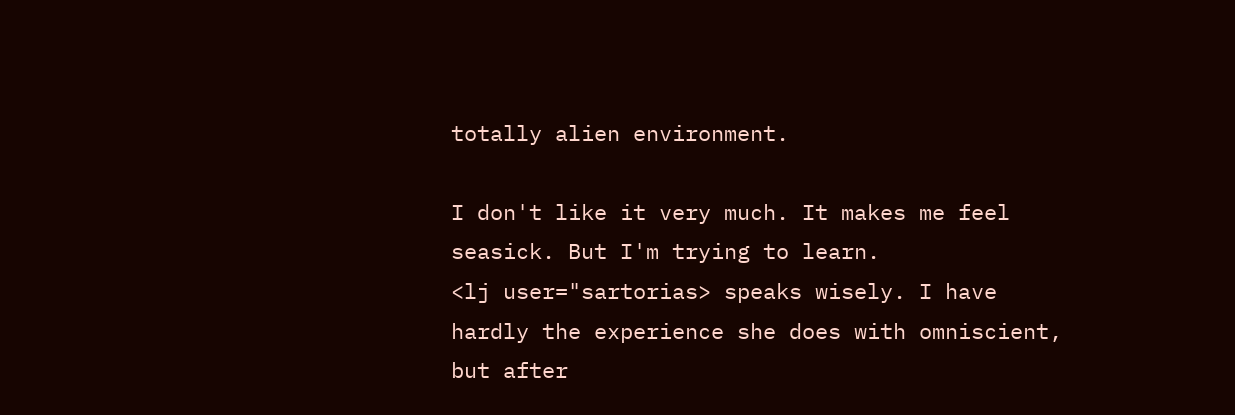totally alien environment.

I don't like it very much. It makes me feel seasick. But I'm trying to learn.
<lj user="sartorias> speaks wisely. I have hardly the experience she does with omniscient, but after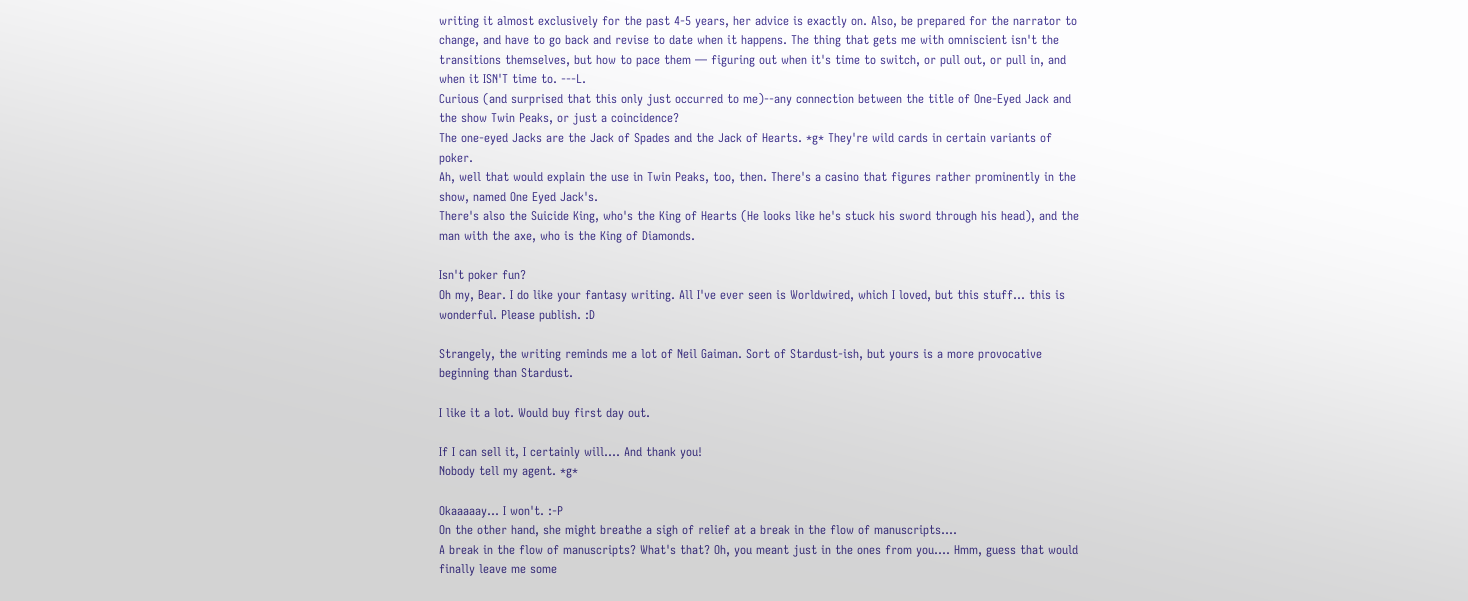writing it almost exclusively for the past 4-5 years, her advice is exactly on. Also, be prepared for the narrator to change, and have to go back and revise to date when it happens. The thing that gets me with omniscient isn't the transitions themselves, but how to pace them — figuring out when it's time to switch, or pull out, or pull in, and when it ISN'T time to. ---L.
Curious (and surprised that this only just occurred to me)--any connection between the title of One-Eyed Jack and the show Twin Peaks, or just a coincidence?
The one-eyed Jacks are the Jack of Spades and the Jack of Hearts. *g* They're wild cards in certain variants of poker.
Ah, well that would explain the use in Twin Peaks, too, then. There's a casino that figures rather prominently in the show, named One Eyed Jack's.
There's also the Suicide King, who's the King of Hearts (He looks like he's stuck his sword through his head), and the man with the axe, who is the King of Diamonds.

Isn't poker fun?
Oh my, Bear. I do like your fantasy writing. All I've ever seen is Worldwired, which I loved, but this stuff... this is wonderful. Please publish. :D

Strangely, the writing reminds me a lot of Neil Gaiman. Sort of Stardust-ish, but yours is a more provocative beginning than Stardust.

I like it a lot. Would buy first day out.

If I can sell it, I certainly will.... And thank you!
Nobody tell my agent. *g*

Okaaaaay... I won't. :-P
On the other hand, she might breathe a sigh of relief at a break in the flow of manuscripts....
A break in the flow of manuscripts? What's that? Oh, you meant just in the ones from you.... Hmm, guess that would finally leave me some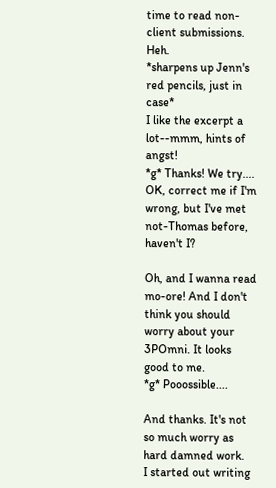time to read non-client submissions. Heh.
*sharpens up Jenn's red pencils, just in case*
I like the excerpt a lot--mmm, hints of angst!
*g* Thanks! We try....
OK, correct me if I'm wrong, but I've met not-Thomas before, haven't I?

Oh, and I wanna read mo-ore! And I don't think you should worry about your 3POmni. It looks good to me.
*g* Pooossible....

And thanks. It's not so much worry as hard damned work.
I started out writing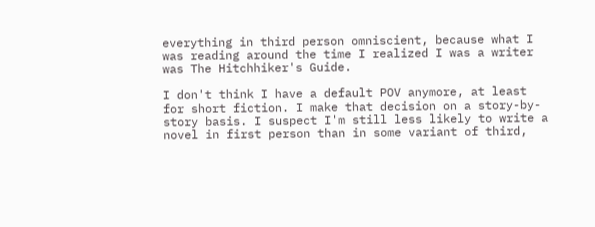everything in third person omniscient, because what I was reading around the time I realized I was a writer was The Hitchhiker's Guide.

I don't think I have a default POV anymore, at least for short fiction. I make that decision on a story-by-story basis. I suspect I'm still less likely to write a novel in first person than in some variant of third,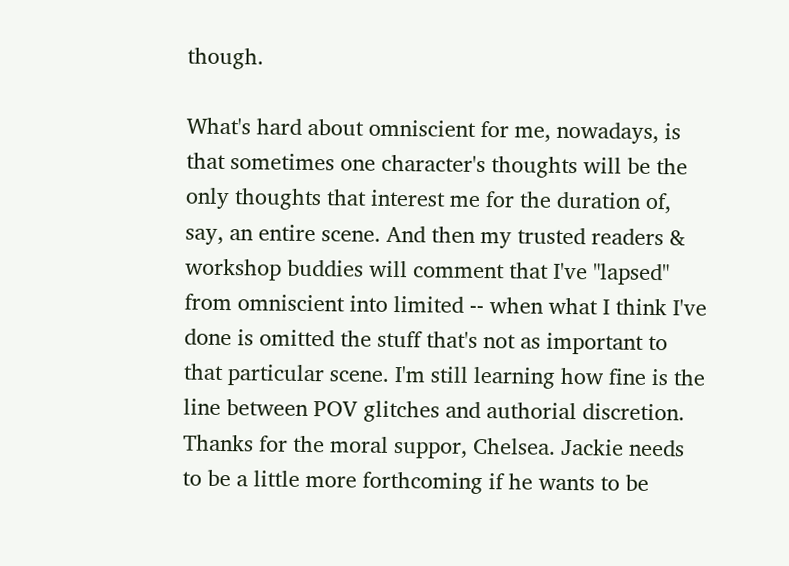though.

What's hard about omniscient for me, nowadays, is that sometimes one character's thoughts will be the only thoughts that interest me for the duration of, say, an entire scene. And then my trusted readers & workshop buddies will comment that I've "lapsed" from omniscient into limited -- when what I think I've done is omitted the stuff that's not as important to that particular scene. I'm still learning how fine is the line between POV glitches and authorial discretion.
Thanks for the moral suppor, Chelsea. Jackie needs to be a little more forthcoming if he wants to be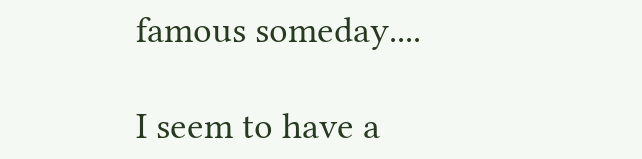famous someday....

I seem to have a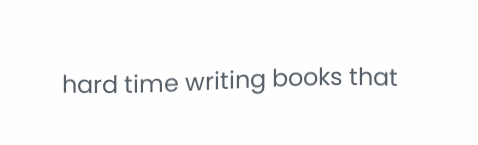hard time writing books that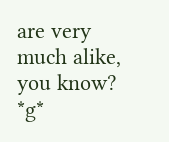are very much alike, you know? *g*